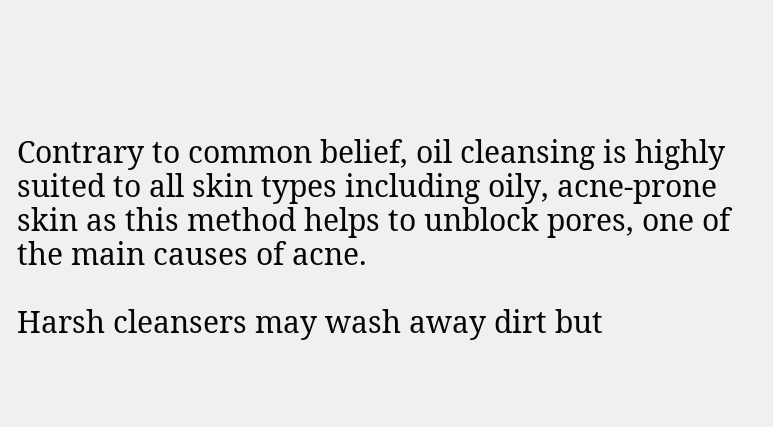Contrary to common belief, oil cleansing is highly suited to all skin types including oily, acne-prone skin as this method helps to unblock pores, one of the main causes of acne.

Harsh cleansers may wash away dirt but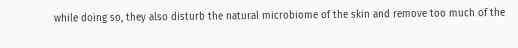while doing so, they also disturb the natural microbiome of the skin and remove too much of the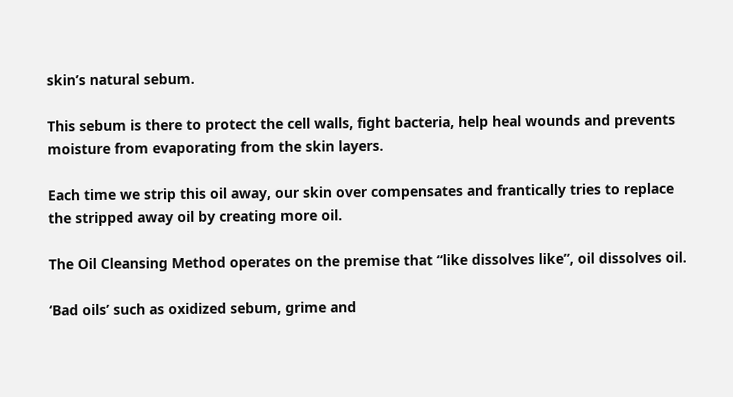skin’s natural sebum.

This sebum is there to protect the cell walls, fight bacteria, help heal wounds and prevents moisture from evaporating from the skin layers.

Each time we strip this oil away, our skin over compensates and frantically tries to replace the stripped away oil by creating more oil.

The Oil Cleansing Method operates on the premise that “like dissolves like”, oil dissolves oil.

‘Bad oils’ such as oxidized sebum, grime and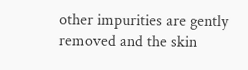other impurities are gently removed and the skin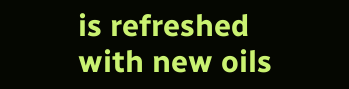is refreshed with new oils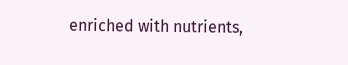enriched with nutrients,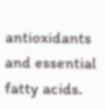antioxidants and essential fatty acids.